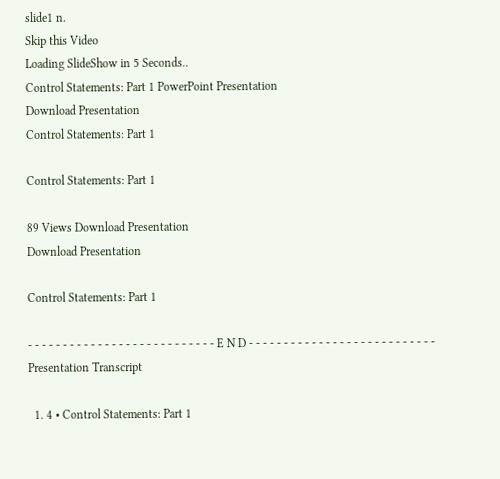slide1 n.
Skip this Video
Loading SlideShow in 5 Seconds..
Control Statements: Part 1 PowerPoint Presentation
Download Presentation
Control Statements: Part 1

Control Statements: Part 1

89 Views Download Presentation
Download Presentation

Control Statements: Part 1

- - - - - - - - - - - - - - - - - - - - - - - - - - - E N D - - - - - - - - - - - - - - - - - - - - - - - - - - -
Presentation Transcript

  1. 4 • Control Statements: Part 1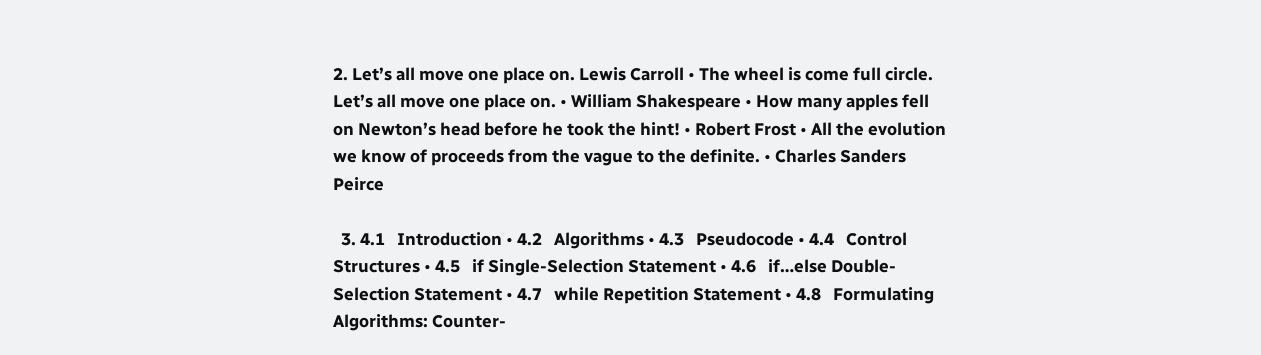2. Let’s all move one place on. Lewis Carroll • The wheel is come full circle. Let’s all move one place on. • William Shakespeare • How many apples fell on Newton’s head before he took the hint! • Robert Frost • All the evolution we know of proceeds from the vague to the definite. • Charles Sanders Peirce

  3. 4.1   Introduction • 4.2   Algorithms • 4.3   Pseudocode • 4.4   Control Structures • 4.5   if Single-Selection Statement • 4.6   if…else Double-Selection Statement • 4.7   while Repetition Statement • 4.8   Formulating Algorithms: Counter-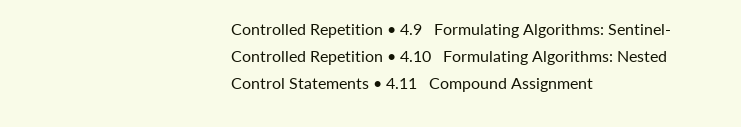Controlled Repetition • 4.9   Formulating Algorithms: Sentinel-Controlled Repetition • 4.10   Formulating Algorithms: Nested Control Statements • 4.11   Compound Assignment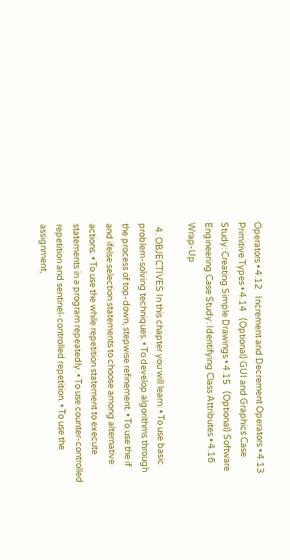Operators • 4.12   Increment and Decrement Operators • 4.13   Primitive Types • 4.14   (Optional) GUI and Graphics Case Study: Creating Simple Drawings • 4.15   (Optional) Software Engineering Case Study: Identifying Class Attributes • 4.16   Wrap-Up

  4. OBJECTIVES In this chapter you will learn: • To use basic problem-solving techniques. • To develop algorithms through the process of top-down, stepwise refinement. • To use the if and ifelse selection statements to choose among alternative actions. • To use the while repetition statement to execute statements in a program repeatedly. • To use counter-controlled repetition and sentinel-controlled repetition. • To use the assignment,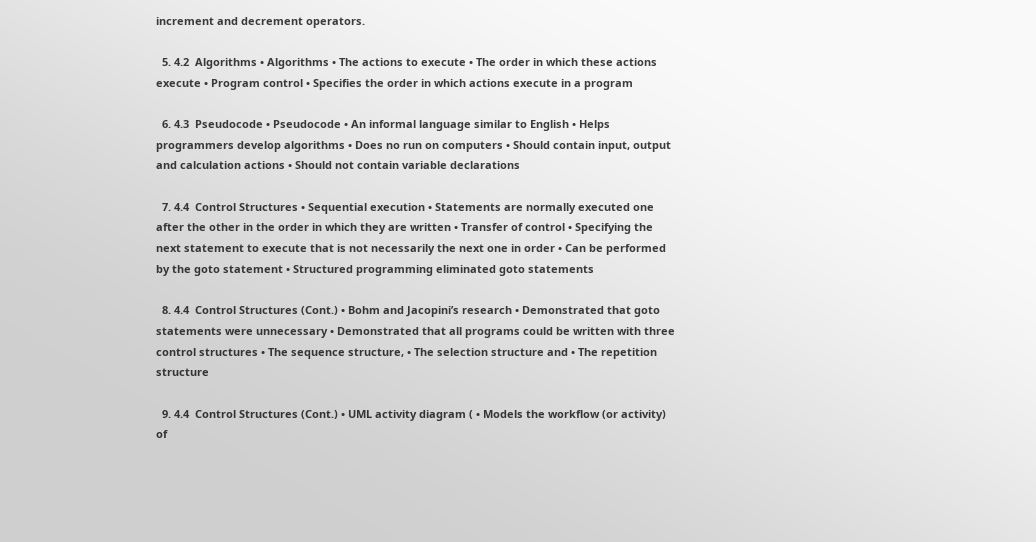increment and decrement operators.

  5. 4.2  Algorithms • Algorithms • The actions to execute • The order in which these actions execute • Program control • Specifies the order in which actions execute in a program

  6. 4.3  Pseudocode • Pseudocode • An informal language similar to English • Helps programmers develop algorithms • Does no run on computers • Should contain input, output and calculation actions • Should not contain variable declarations

  7. 4.4  Control Structures • Sequential execution • Statements are normally executed one after the other in the order in which they are written • Transfer of control • Specifying the next statement to execute that is not necessarily the next one in order • Can be performed by the goto statement • Structured programming eliminated goto statements

  8. 4.4  Control Structures (Cont.) • Bohm and Jacopini’s research • Demonstrated that goto statements were unnecessary • Demonstrated that all programs could be written with three control structures • The sequence structure, • The selection structure and • The repetition structure

  9. 4.4  Control Structures (Cont.) • UML activity diagram ( • Models the workflow (or activity) of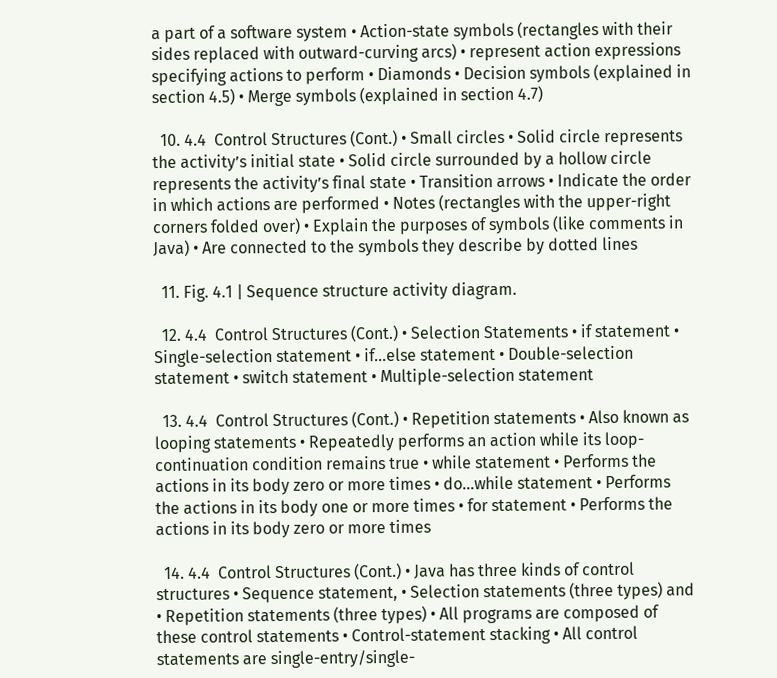a part of a software system • Action-state symbols (rectangles with their sides replaced with outward-curving arcs) • represent action expressions specifying actions to perform • Diamonds • Decision symbols (explained in section 4.5) • Merge symbols (explained in section 4.7)

  10. 4.4  Control Structures (Cont.) • Small circles • Solid circle represents the activity’s initial state • Solid circle surrounded by a hollow circle represents the activity’s final state • Transition arrows • Indicate the order in which actions are performed • Notes (rectangles with the upper-right corners folded over) • Explain the purposes of symbols (like comments in Java) • Are connected to the symbols they describe by dotted lines

  11. Fig. 4.1 | Sequence structure activity diagram.

  12. 4.4  Control Structures (Cont.) • Selection Statements • if statement • Single-selection statement • if…else statement • Double-selection statement • switch statement • Multiple-selection statement

  13. 4.4  Control Structures (Cont.) • Repetition statements • Also known as looping statements • Repeatedly performs an action while its loop-continuation condition remains true • while statement • Performs the actions in its body zero or more times • do…while statement • Performs the actions in its body one or more times • for statement • Performs the actions in its body zero or more times

  14. 4.4  Control Structures (Cont.) • Java has three kinds of control structures • Sequence statement, • Selection statements (three types) and • Repetition statements (three types) • All programs are composed of these control statements • Control-statement stacking • All control statements are single-entry/single-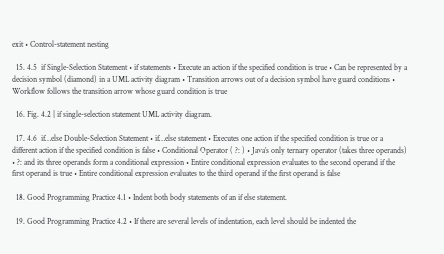exit • Control-statement nesting

  15. 4.5  if Single-Selection Statement • if statements • Execute an action if the specified condition is true • Can be represented by a decision symbol (diamond) in a UML activity diagram • Transition arrows out of a decision symbol have guard conditions • Workflow follows the transition arrow whose guard condition is true

  16. Fig. 4.2 | if single-selection statement UML activity diagram.

  17. 4.6  if…else Double-Selection Statement • if…else statement • Executes one action if the specified condition is true or a different action if the specified condition is false • Conditional Operator ( ?: ) • Java’s only ternary operator (takes three operands) • ?: and its three operands form a conditional expression • Entire conditional expression evaluates to the second operand if the first operand is true • Entire conditional expression evaluates to the third operand if the first operand is false

  18. Good Programming Practice 4.1 • Indent both body statements of an if else statement.

  19. Good Programming Practice 4.2 • If there are several levels of indentation, each level should be indented the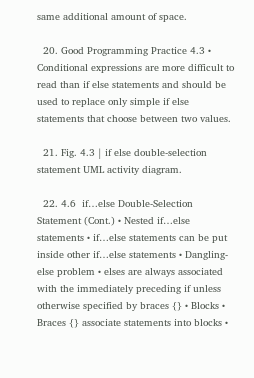same additional amount of space.

  20. Good Programming Practice 4.3 • Conditional expressions are more difficult to read than if else statements and should be used to replace only simple if else statements that choose between two values.

  21. Fig. 4.3 | if else double-selection statement UML activity diagram.

  22. 4.6  if…else Double-Selection Statement (Cont.) • Nested if…else statements • if…else statements can be put inside other if…else statements • Dangling-else problem • elses are always associated with the immediately preceding if unless otherwise specified by braces {} • Blocks • Braces {} associate statements into blocks •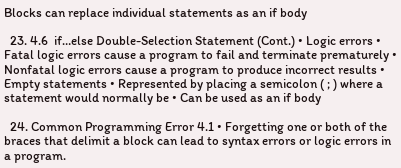Blocks can replace individual statements as an if body

  23. 4.6  if…else Double-Selection Statement (Cont.) • Logic errors • Fatal logic errors cause a program to fail and terminate prematurely • Nonfatal logic errors cause a program to produce incorrect results • Empty statements • Represented by placing a semicolon ( ; ) where a statement would normally be • Can be used as an if body

  24. Common Programming Error 4.1 • Forgetting one or both of the braces that delimit a block can lead to syntax errors or logic errors in a program.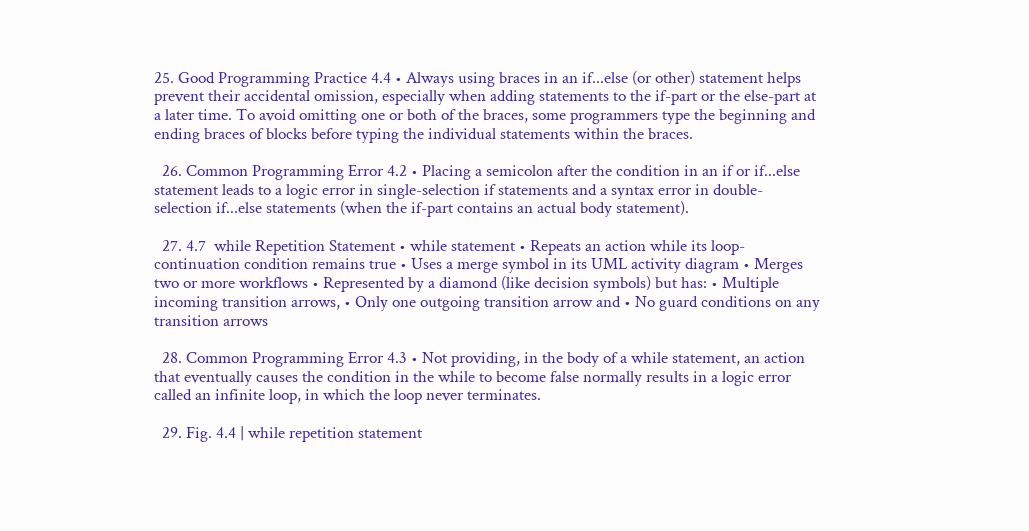25. Good Programming Practice 4.4 • Always using braces in an if...else (or other) statement helps prevent their accidental omission, especially when adding statements to the if-part or the else-part at a later time. To avoid omitting one or both of the braces, some programmers type the beginning and ending braces of blocks before typing the individual statements within the braces.

  26. Common Programming Error 4.2 • Placing a semicolon after the condition in an if or if...else statement leads to a logic error in single-selection if statements and a syntax error in double-selection if...else statements (when the if-part contains an actual body statement).

  27. 4.7  while Repetition Statement • while statement • Repeats an action while its loop-continuation condition remains true • Uses a merge symbol in its UML activity diagram • Merges two or more workflows • Represented by a diamond (like decision symbols) but has: • Multiple incoming transition arrows, • Only one outgoing transition arrow and • No guard conditions on any transition arrows

  28. Common Programming Error 4.3 • Not providing, in the body of a while statement, an action that eventually causes the condition in the while to become false normally results in a logic error called an infinite loop, in which the loop never terminates.

  29. Fig. 4.4 | while repetition statement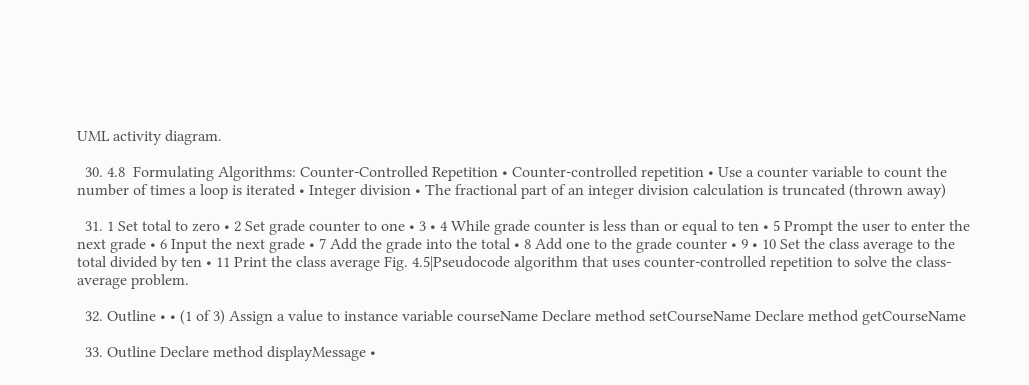UML activity diagram.

  30. 4.8  Formulating Algorithms: Counter-Controlled Repetition • Counter-controlled repetition • Use a counter variable to count the number of times a loop is iterated • Integer division • The fractional part of an integer division calculation is truncated (thrown away)

  31. 1 Set total to zero • 2 Set grade counter to one • 3 • 4 While grade counter is less than or equal to ten • 5 Prompt the user to enter the next grade • 6 Input the next grade • 7 Add the grade into the total • 8 Add one to the grade counter • 9 • 10 Set the class average to the total divided by ten • 11 Print the class average Fig. 4.5|Pseudocode algorithm that uses counter-controlled repetition to solve the class-average problem.

  32. Outline • • (1 of 3) Assign a value to instance variable courseName Declare method setCourseName Declare method getCourseName

  33. Outline Declare method displayMessage •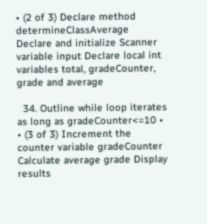• (2 of 3) Declare method determineClassAverage Declare and initialize Scanner variable input Declare local int variables total, gradeCounter, grade and average

  34. Outline while loop iterates as long as gradeCounter<=10 • • (3 of 3) Increment the counter variable gradeCounter Calculate average grade Display results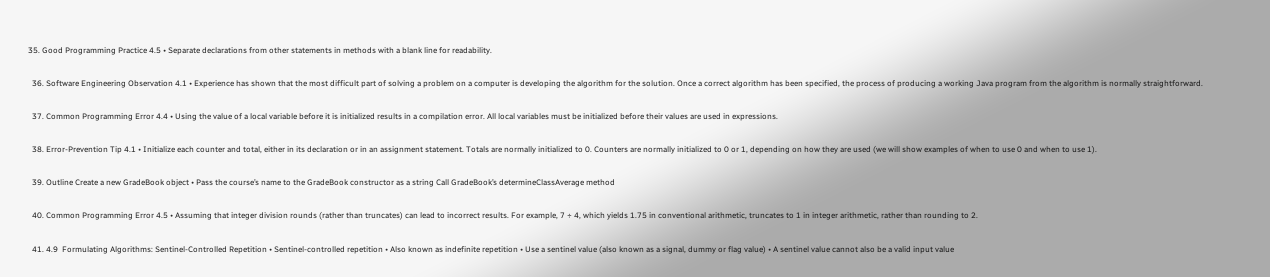35. Good Programming Practice 4.5 • Separate declarations from other statements in methods with a blank line for readability.

  36. Software Engineering Observation 4.1 • Experience has shown that the most difficult part of solving a problem on a computer is developing the algorithm for the solution. Once a correct algorithm has been specified, the process of producing a working Java program from the algorithm is normally straightforward.

  37. Common Programming Error 4.4 • Using the value of a local variable before it is initialized results in a compilation error. All local variables must be initialized before their values are used in expressions.

  38. Error-Prevention Tip 4.1 • Initialize each counter and total, either in its declaration or in an assignment statement. Totals are normally initialized to 0. Counters are normally initialized to 0 or 1, depending on how they are used (we will show examples of when to use 0 and when to use 1).

  39. Outline Create a new GradeBook object • Pass the course’s name to the GradeBook constructor as a string Call GradeBook’s determineClassAverage method

  40. Common Programming Error 4.5 • Assuming that integer division rounds (rather than truncates) can lead to incorrect results. For example, 7 ÷ 4, which yields 1.75 in conventional arithmetic, truncates to 1 in integer arithmetic, rather than rounding to 2.

  41. 4.9  Formulating Algorithms: Sentinel-Controlled Repetition • Sentinel-controlled repetition • Also known as indefinite repetition • Use a sentinel value (also known as a signal, dummy or flag value) • A sentinel value cannot also be a valid input value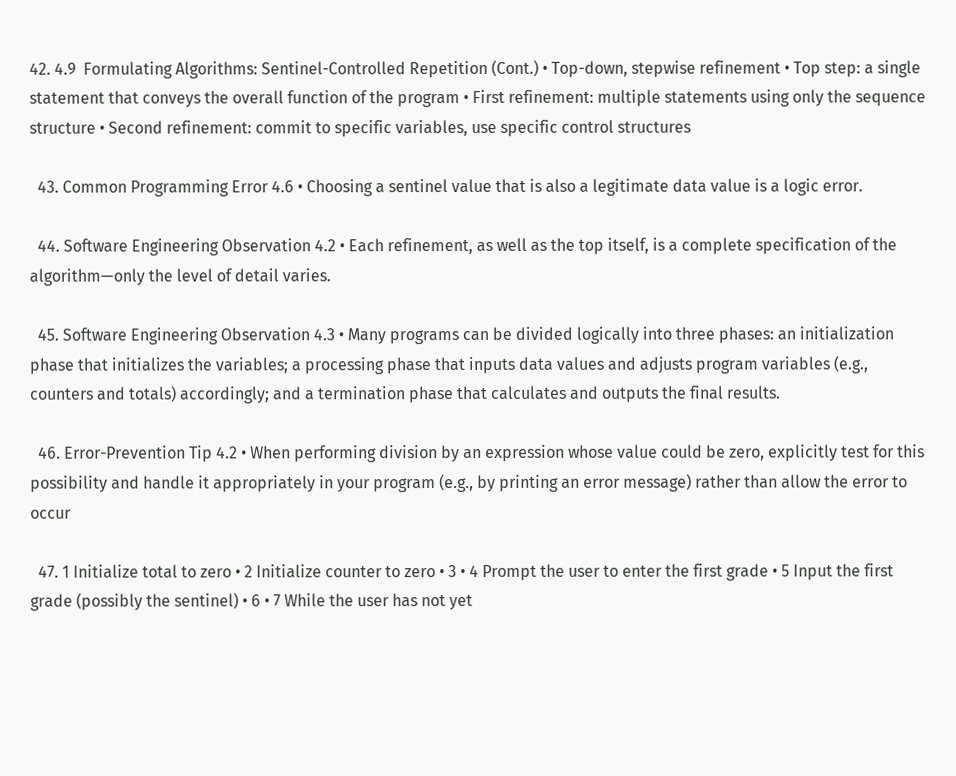42. 4.9  Formulating Algorithms: Sentinel-Controlled Repetition (Cont.) • Top-down, stepwise refinement • Top step: a single statement that conveys the overall function of the program • First refinement: multiple statements using only the sequence structure • Second refinement: commit to specific variables, use specific control structures

  43. Common Programming Error 4.6 • Choosing a sentinel value that is also a legitimate data value is a logic error.

  44. Software Engineering Observation 4.2 • Each refinement, as well as the top itself, is a complete specification of the algorithm—only the level of detail varies.

  45. Software Engineering Observation 4.3 • Many programs can be divided logically into three phases: an initialization phase that initializes the variables; a processing phase that inputs data values and adjusts program variables (e.g., counters and totals) accordingly; and a termination phase that calculates and outputs the final results.

  46. Error-Prevention Tip 4.2 • When performing division by an expression whose value could be zero, explicitly test for this possibility and handle it appropriately in your program (e.g., by printing an error message) rather than allow the error to occur

  47. 1 Initialize total to zero • 2 Initialize counter to zero • 3 • 4 Prompt the user to enter the first grade • 5 Input the first grade (possibly the sentinel) • 6 • 7 While the user has not yet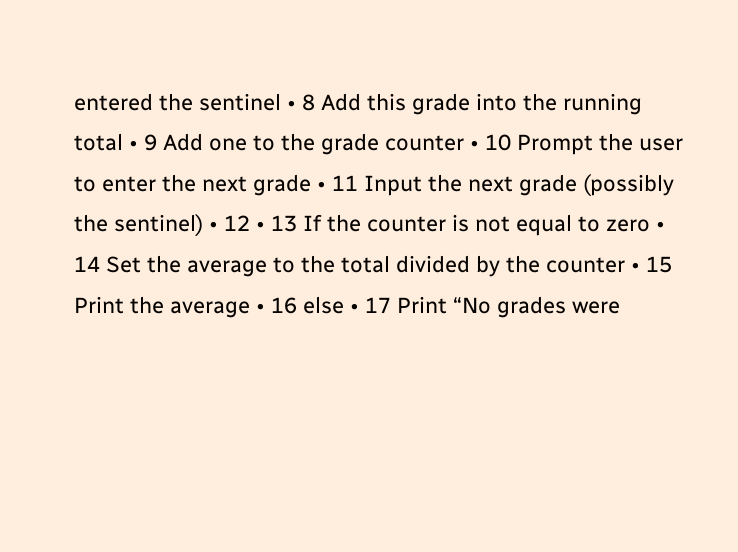entered the sentinel • 8 Add this grade into the running total • 9 Add one to the grade counter • 10 Prompt the user to enter the next grade • 11 Input the next grade (possibly the sentinel) • 12 • 13 If the counter is not equal to zero • 14 Set the average to the total divided by the counter • 15 Print the average • 16 else • 17 Print “No grades were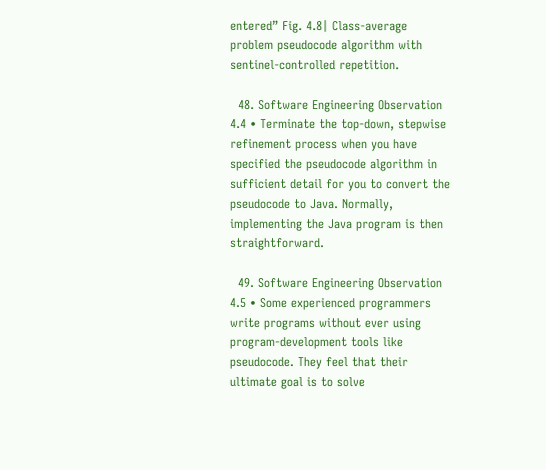entered” Fig. 4.8| Class-average problem pseudocode algorithm with sentinel-controlled repetition.

  48. Software Engineering Observation 4.4 • Terminate the top-down, stepwise refinement process when you have specified the pseudocode algorithm in sufficient detail for you to convert the pseudocode to Java. Normally, implementing the Java program is then straightforward.

  49. Software Engineering Observation 4.5 • Some experienced programmers write programs without ever using program-development tools like pseudocode. They feel that their ultimate goal is to solve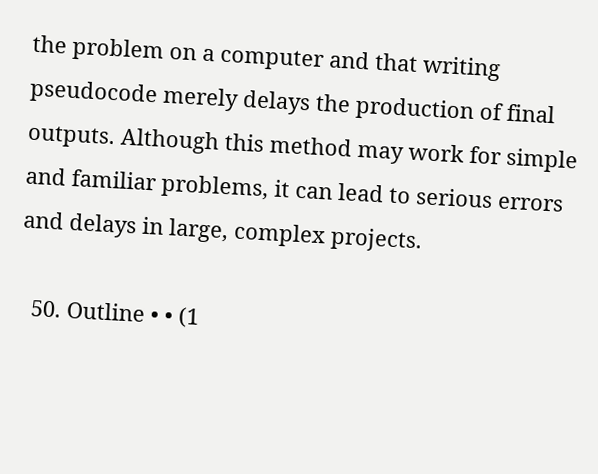the problem on a computer and that writing pseudocode merely delays the production of final outputs. Although this method may work for simple and familiar problems, it can lead to serious errors and delays in large, complex projects.

  50. Outline • • (1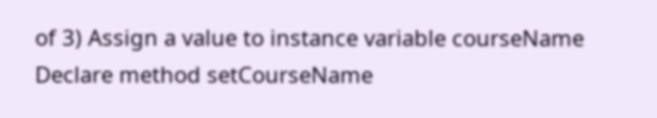of 3) Assign a value to instance variable courseName Declare method setCourseName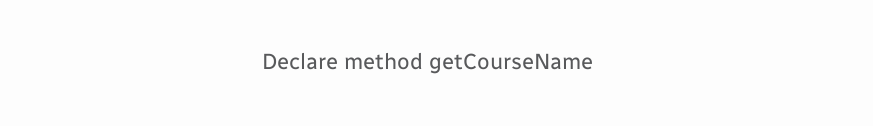Declare method getCourseName